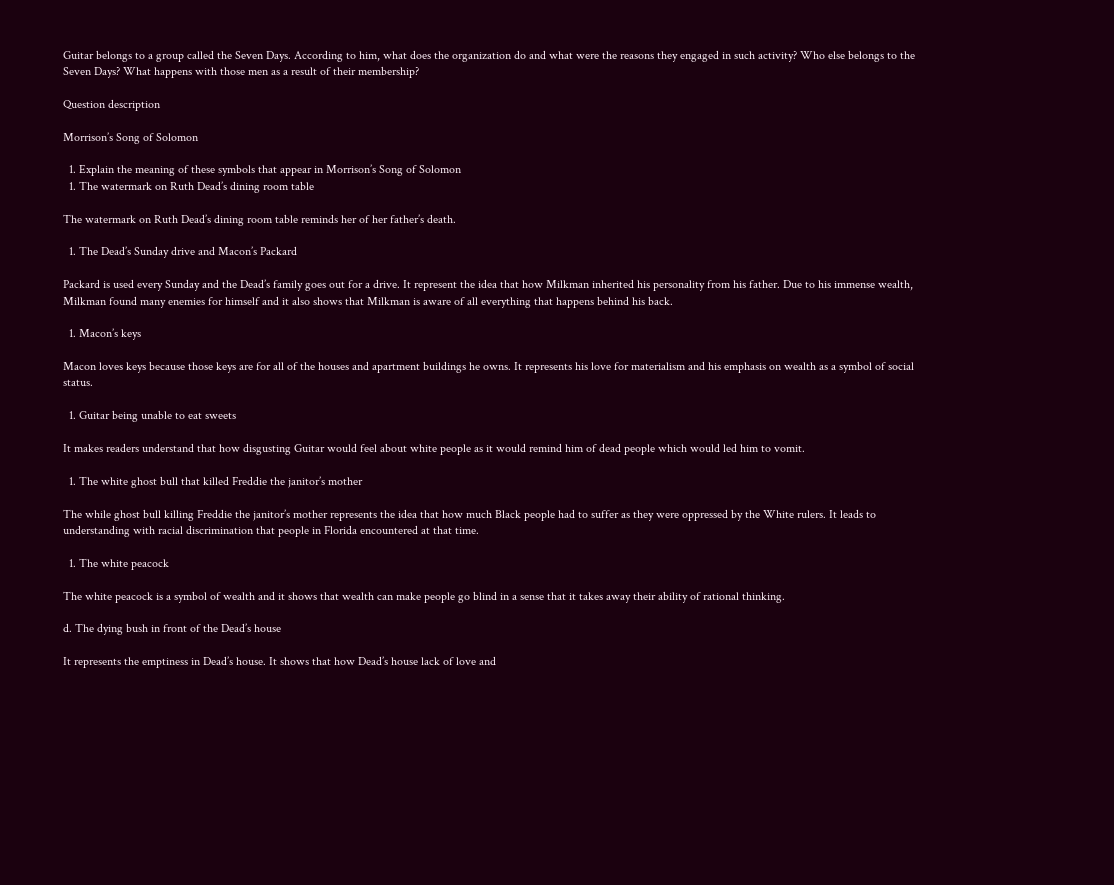Guitar belongs to a group called the Seven Days. According to him, what does the organization do and what were the reasons they engaged in such activity? Who else belongs to the Seven Days? What happens with those men as a result of their membership?

Question description

Morrison’s Song of Solomon

  1. Explain the meaning of these symbols that appear in Morrison’s Song of Solomon
  1. The watermark on Ruth Dead’s dining room table

The watermark on Ruth Dead’s dining room table reminds her of her father’s death.

  1. The Dead’s Sunday drive and Macon’s Packard

Packard is used every Sunday and the Dead’s family goes out for a drive. It represent the idea that how Milkman inherited his personality from his father. Due to his immense wealth, Milkman found many enemies for himself and it also shows that Milkman is aware of all everything that happens behind his back.

  1. Macon’s keys

Macon loves keys because those keys are for all of the houses and apartment buildings he owns. It represents his love for materialism and his emphasis on wealth as a symbol of social status.

  1. Guitar being unable to eat sweets

It makes readers understand that how disgusting Guitar would feel about white people as it would remind him of dead people which would led him to vomit.

  1. The white ghost bull that killed Freddie the janitor’s mother

The while ghost bull killing Freddie the janitor’s mother represents the idea that how much Black people had to suffer as they were oppressed by the White rulers. It leads to understanding with racial discrimination that people in Florida encountered at that time.

  1. The white peacock

The white peacock is a symbol of wealth and it shows that wealth can make people go blind in a sense that it takes away their ability of rational thinking.

d. The dying bush in front of the Dead’s house

It represents the emptiness in Dead’s house. It shows that how Dead’s house lack of love and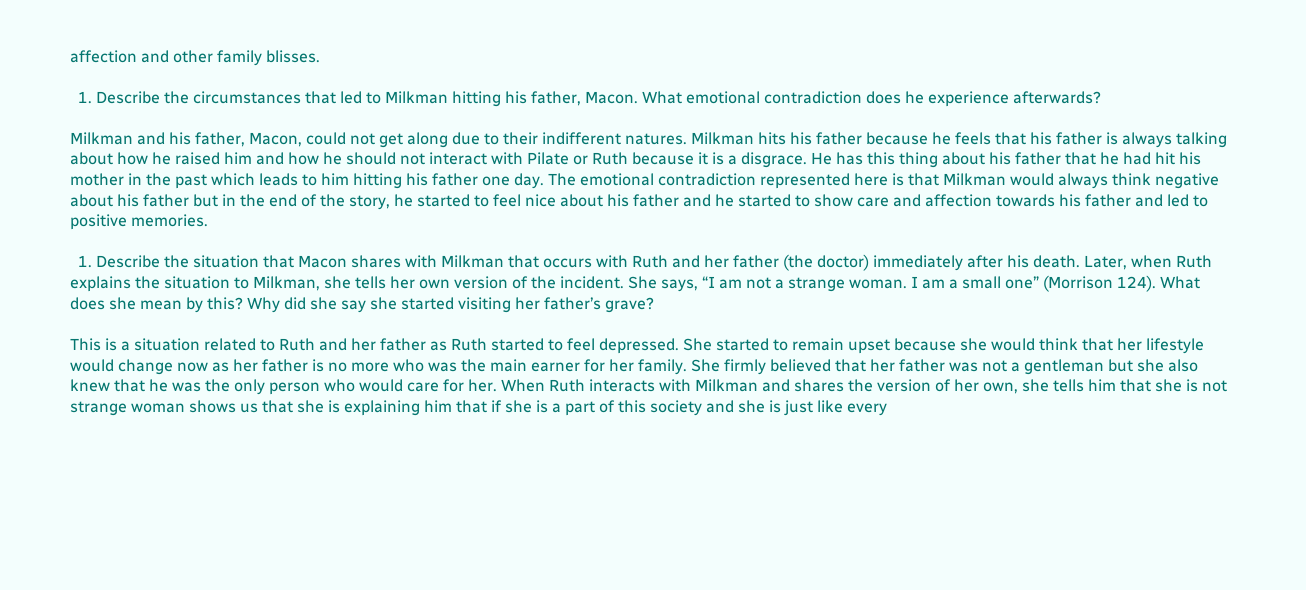affection and other family blisses.

  1. Describe the circumstances that led to Milkman hitting his father, Macon. What emotional contradiction does he experience afterwards?

Milkman and his father, Macon, could not get along due to their indifferent natures. Milkman hits his father because he feels that his father is always talking about how he raised him and how he should not interact with Pilate or Ruth because it is a disgrace. He has this thing about his father that he had hit his mother in the past which leads to him hitting his father one day. The emotional contradiction represented here is that Milkman would always think negative about his father but in the end of the story, he started to feel nice about his father and he started to show care and affection towards his father and led to positive memories.

  1. Describe the situation that Macon shares with Milkman that occurs with Ruth and her father (the doctor) immediately after his death. Later, when Ruth explains the situation to Milkman, she tells her own version of the incident. She says, “I am not a strange woman. I am a small one” (Morrison 124). What does she mean by this? Why did she say she started visiting her father’s grave?

This is a situation related to Ruth and her father as Ruth started to feel depressed. She started to remain upset because she would think that her lifestyle would change now as her father is no more who was the main earner for her family. She firmly believed that her father was not a gentleman but she also knew that he was the only person who would care for her. When Ruth interacts with Milkman and shares the version of her own, she tells him that she is not strange woman shows us that she is explaining him that if she is a part of this society and she is just like every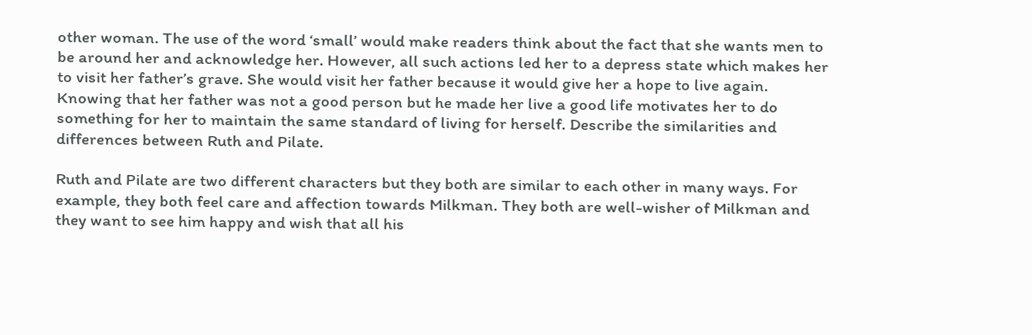other woman. The use of the word ‘small’ would make readers think about the fact that she wants men to be around her and acknowledge her. However, all such actions led her to a depress state which makes her to visit her father’s grave. She would visit her father because it would give her a hope to live again. Knowing that her father was not a good person but he made her live a good life motivates her to do something for her to maintain the same standard of living for herself. Describe the similarities and differences between Ruth and Pilate.

Ruth and Pilate are two different characters but they both are similar to each other in many ways. For example, they both feel care and affection towards Milkman. They both are well-wisher of Milkman and they want to see him happy and wish that all his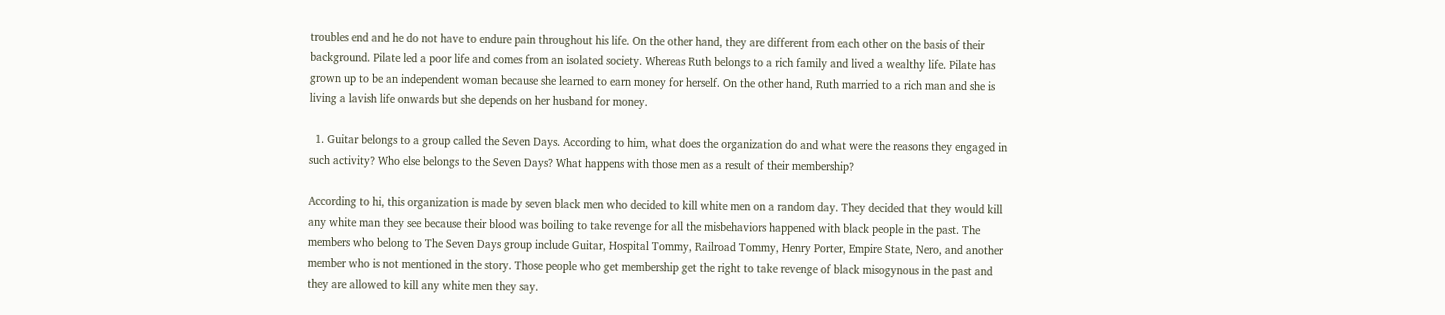troubles end and he do not have to endure pain throughout his life. On the other hand, they are different from each other on the basis of their background. Pilate led a poor life and comes from an isolated society. Whereas Ruth belongs to a rich family and lived a wealthy life. Pilate has grown up to be an independent woman because she learned to earn money for herself. On the other hand, Ruth married to a rich man and she is living a lavish life onwards but she depends on her husband for money.

  1. Guitar belongs to a group called the Seven Days. According to him, what does the organization do and what were the reasons they engaged in such activity? Who else belongs to the Seven Days? What happens with those men as a result of their membership?

According to hi, this organization is made by seven black men who decided to kill white men on a random day. They decided that they would kill any white man they see because their blood was boiling to take revenge for all the misbehaviors happened with black people in the past. The members who belong to The Seven Days group include Guitar, Hospital Tommy, Railroad Tommy, Henry Porter, Empire State, Nero, and another member who is not mentioned in the story. Those people who get membership get the right to take revenge of black misogynous in the past and they are allowed to kill any white men they say.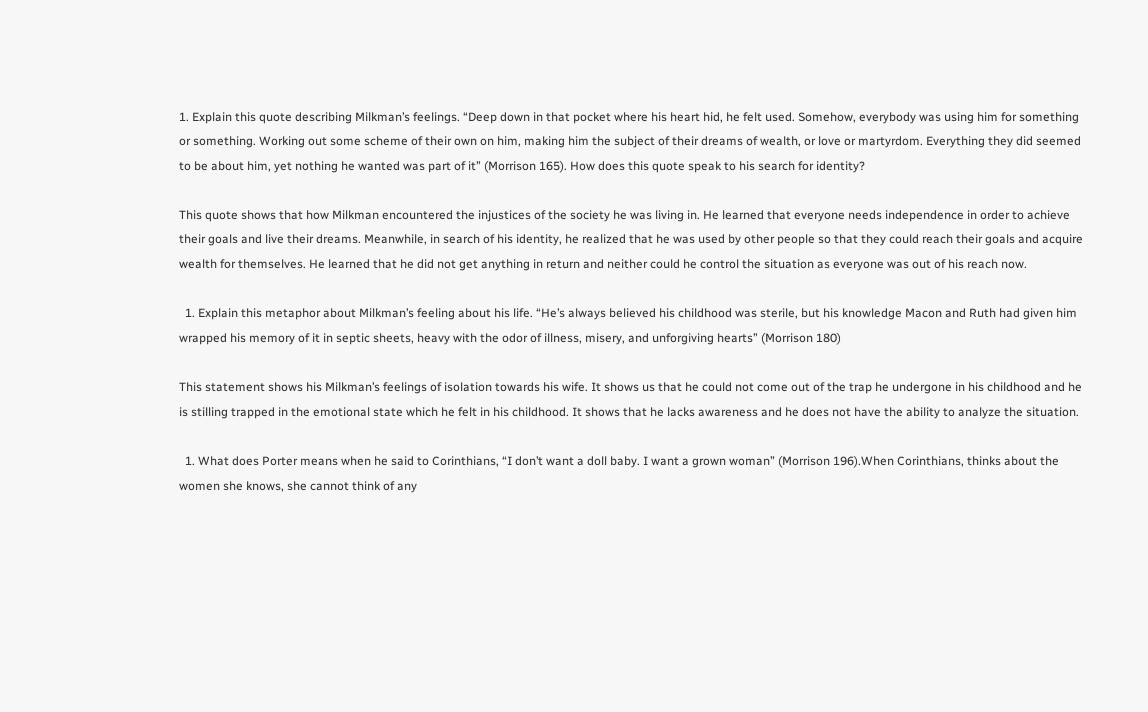1. Explain this quote describing Milkman’s feelings. “Deep down in that pocket where his heart hid, he felt used. Somehow, everybody was using him for something or something. Working out some scheme of their own on him, making him the subject of their dreams of wealth, or love or martyrdom. Everything they did seemed to be about him, yet nothing he wanted was part of it” (Morrison 165). How does this quote speak to his search for identity?

This quote shows that how Milkman encountered the injustices of the society he was living in. He learned that everyone needs independence in order to achieve their goals and live their dreams. Meanwhile, in search of his identity, he realized that he was used by other people so that they could reach their goals and acquire wealth for themselves. He learned that he did not get anything in return and neither could he control the situation as everyone was out of his reach now.

  1. Explain this metaphor about Milkman’s feeling about his life. “He’s always believed his childhood was sterile, but his knowledge Macon and Ruth had given him wrapped his memory of it in septic sheets, heavy with the odor of illness, misery, and unforgiving hearts” (Morrison 180)

This statement shows his Milkman’s feelings of isolation towards his wife. It shows us that he could not come out of the trap he undergone in his childhood and he is stilling trapped in the emotional state which he felt in his childhood. It shows that he lacks awareness and he does not have the ability to analyze the situation.

  1. What does Porter means when he said to Corinthians, “I don’t want a doll baby. I want a grown woman” (Morrison 196).When Corinthians, thinks about the women she knows, she cannot think of any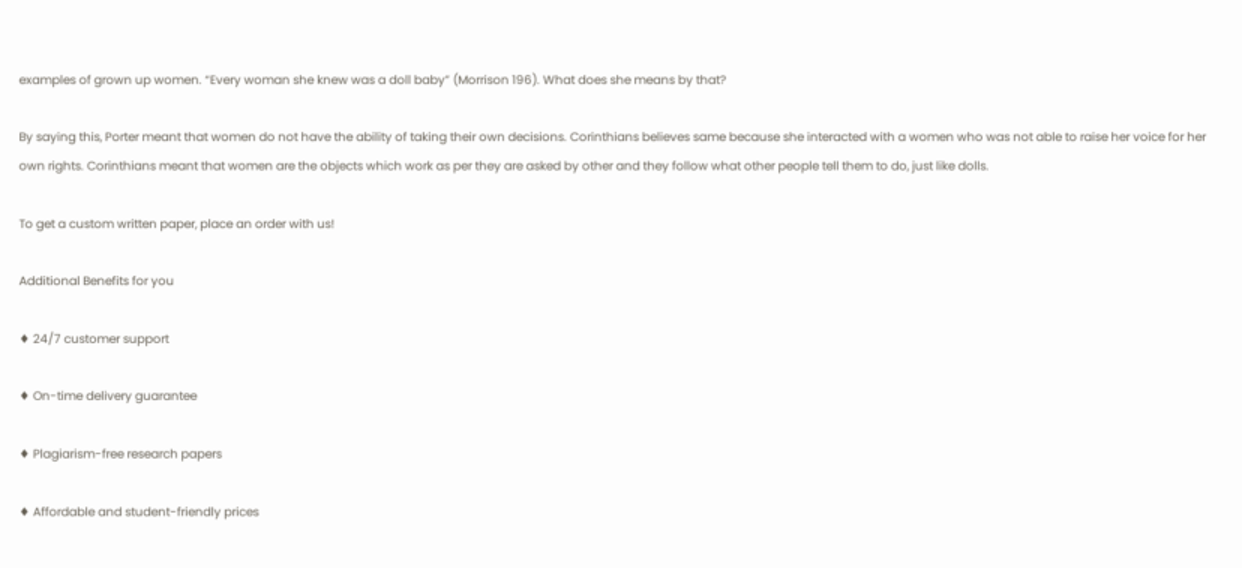examples of grown up women. “Every woman she knew was a doll baby” (Morrison 196). What does she means by that?

By saying this, Porter meant that women do not have the ability of taking their own decisions. Corinthians believes same because she interacted with a women who was not able to raise her voice for her own rights. Corinthians meant that women are the objects which work as per they are asked by other and they follow what other people tell them to do, just like dolls.

To get a custom written paper, place an order with us!

Additional Benefits for you

♦ 24/7 customer support

♦ On-time delivery guarantee

♦ Plagiarism-free research papers

♦ Affordable and student-friendly prices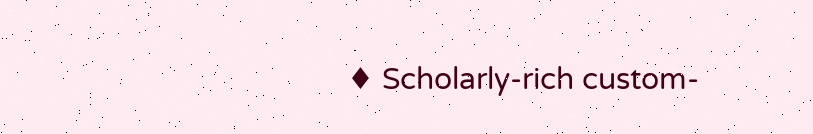♦ Scholarly-rich custom-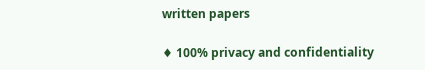written papers

♦ 100% privacy and confidentiality